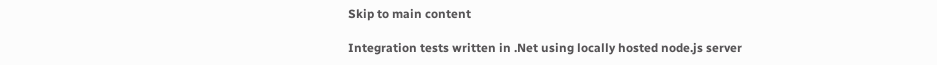Skip to main content

Integration tests written in .Net using locally hosted node.js server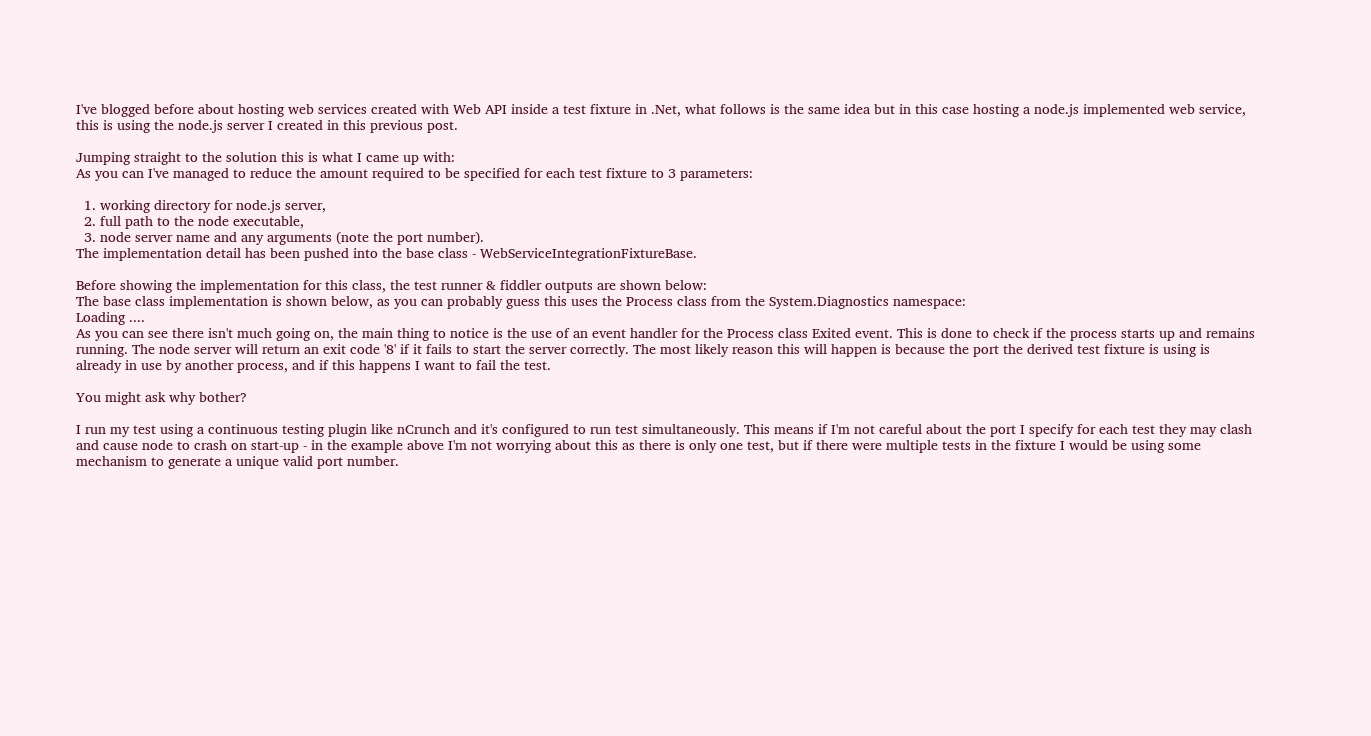I've blogged before about hosting web services created with Web API inside a test fixture in .Net, what follows is the same idea but in this case hosting a node.js implemented web service, this is using the node.js server I created in this previous post.

Jumping straight to the solution this is what I came up with:
As you can I've managed to reduce the amount required to be specified for each test fixture to 3 parameters:

  1. working directory for node.js server,
  2. full path to the node executable,
  3. node server name and any arguments (note the port number).
The implementation detail has been pushed into the base class - WebServiceIntegrationFixtureBase.

Before showing the implementation for this class, the test runner & fiddler outputs are shown below:
The base class implementation is shown below, as you can probably guess this uses the Process class from the System.Diagnostics namespace:
Loading ....
As you can see there isn't much going on, the main thing to notice is the use of an event handler for the Process class Exited event. This is done to check if the process starts up and remains running. The node server will return an exit code '8' if it fails to start the server correctly. The most likely reason this will happen is because the port the derived test fixture is using is already in use by another process, and if this happens I want to fail the test.

You might ask why bother?

I run my test using a continuous testing plugin like nCrunch and it's configured to run test simultaneously. This means if I'm not careful about the port I specify for each test they may clash and cause node to crash on start-up - in the example above I'm not worrying about this as there is only one test, but if there were multiple tests in the fixture I would be using some mechanism to generate a unique valid port number.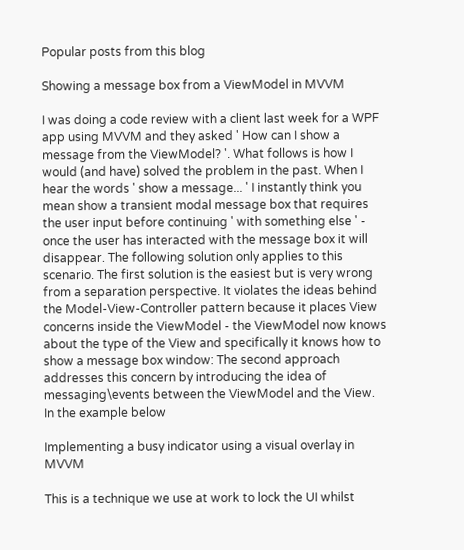Popular posts from this blog

Showing a message box from a ViewModel in MVVM

I was doing a code review with a client last week for a WPF app using MVVM and they asked ' How can I show a message from the ViewModel? '. What follows is how I would (and have) solved the problem in the past. When I hear the words ' show a message... ' I instantly think you mean show a transient modal message box that requires the user input before continuing ' with something else ' - once the user has interacted with the message box it will disappear. The following solution only applies to this scenario. The first solution is the easiest but is very wrong from a separation perspective. It violates the ideas behind the Model-View-Controller pattern because it places View concerns inside the ViewModel - the ViewModel now knows about the type of the View and specifically it knows how to show a message box window: The second approach addresses this concern by introducing the idea of messaging\events between the ViewModel and the View. In the example below

Implementing a busy indicator using a visual overlay in MVVM

This is a technique we use at work to lock the UI whilst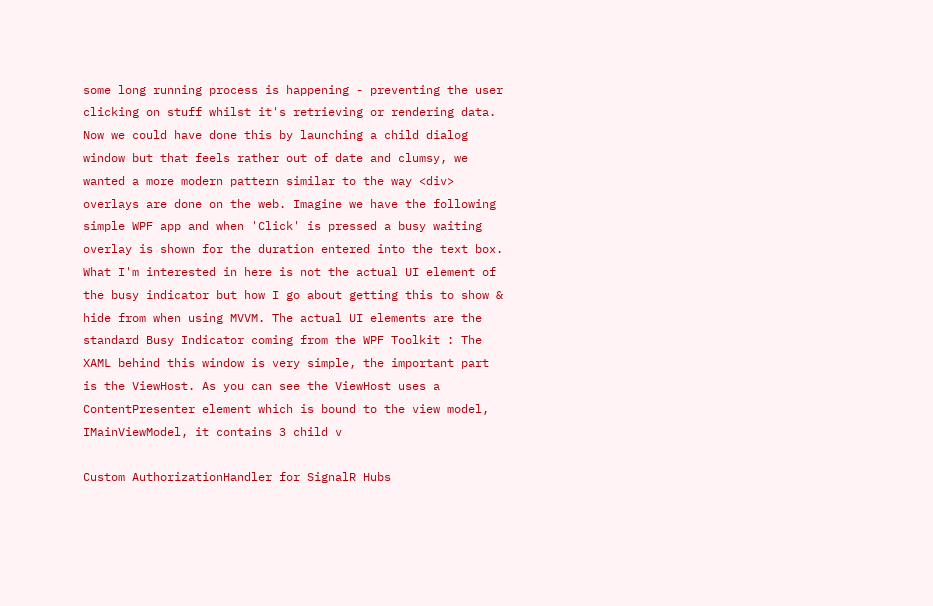some long running process is happening - preventing the user clicking on stuff whilst it's retrieving or rendering data. Now we could have done this by launching a child dialog window but that feels rather out of date and clumsy, we wanted a more modern pattern similar to the way <div> overlays are done on the web. Imagine we have the following simple WPF app and when 'Click' is pressed a busy waiting overlay is shown for the duration entered into the text box. What I'm interested in here is not the actual UI element of the busy indicator but how I go about getting this to show & hide from when using MVVM. The actual UI elements are the standard Busy Indicator coming from the WPF Toolkit : The XAML behind this window is very simple, the important part is the ViewHost. As you can see the ViewHost uses a ContentPresenter element which is bound to the view model, IMainViewModel, it contains 3 child v

Custom AuthorizationHandler for SignalR Hubs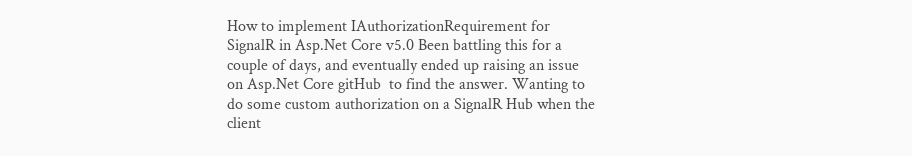How to implement IAuthorizationRequirement for SignalR in Asp.Net Core v5.0 Been battling this for a couple of days, and eventually ended up raising an issue on Asp.Net Core gitHub  to find the answer. Wanting to do some custom authorization on a SignalR Hub when the client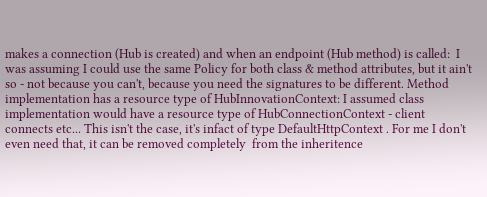makes a connection (Hub is created) and when an endpoint (Hub method) is called:  I was assuming I could use the same Policy for both class & method attributes, but it ain't so - not because you can't, because you need the signatures to be different. Method implementation has a resource type of HubInnovationContext: I assumed class implementation would have a resource type of HubConnectionContext - client connects etc... This isn't the case, it's infact of type DefaultHttpContext . For me I don't even need that, it can be removed completely  from the inheritence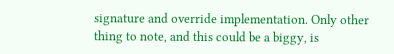signature and override implementation. Only other thing to note, and this could be a biggy, is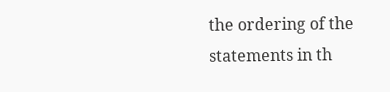the ordering of the statements in th